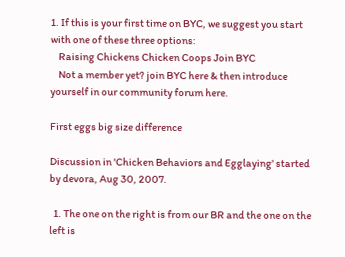1. If this is your first time on BYC, we suggest you start with one of these three options:
    Raising Chickens Chicken Coops Join BYC
    Not a member yet? join BYC here & then introduce yourself in our community forum here.

First eggs big size difference

Discussion in 'Chicken Behaviors and Egglaying' started by devora, Aug 30, 2007.

  1. The one on the right is from our BR and the one on the left is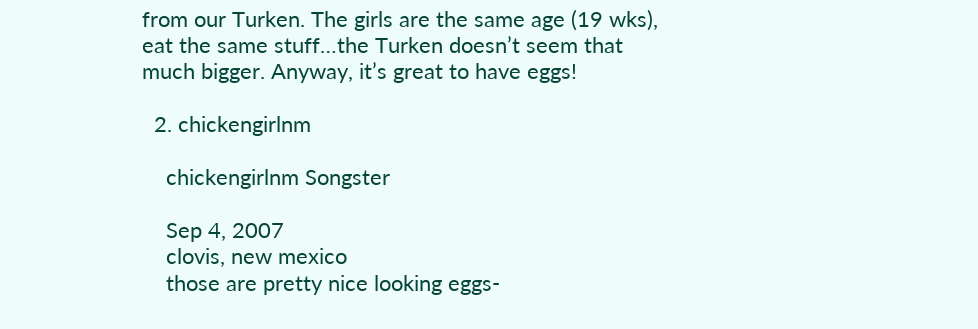from our Turken. The girls are the same age (19 wks), eat the same stuff…the Turken doesn’t seem that much bigger. Anyway, it’s great to have eggs!

  2. chickengirlnm

    chickengirlnm Songster

    Sep 4, 2007
    clovis, new mexico
    those are pretty nice looking eggs-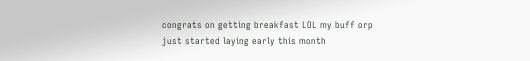congrats on getting breakfast LOL my buff orp just started laying early this month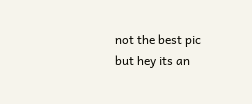not the best pic but hey its an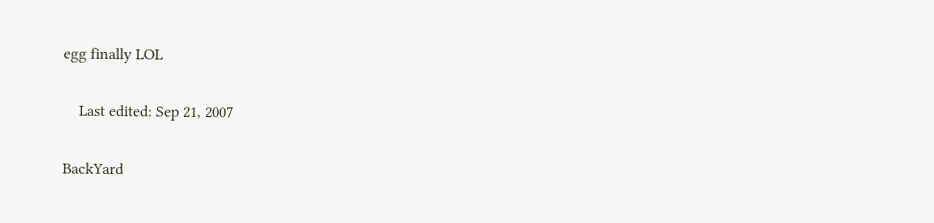egg finally LOL

    Last edited: Sep 21, 2007

BackYard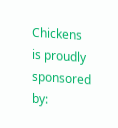Chickens is proudly sponsored by: